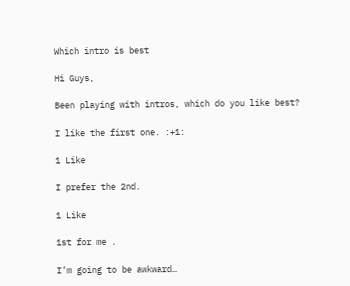Which intro is best

Hi Guys,

Been playing with intros, which do you like best?

I like the first one. :+1:

1 Like

I prefer the 2nd.

1 Like

1st for me .

I’m going to be awkward…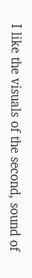I like the visuals of the second, sound of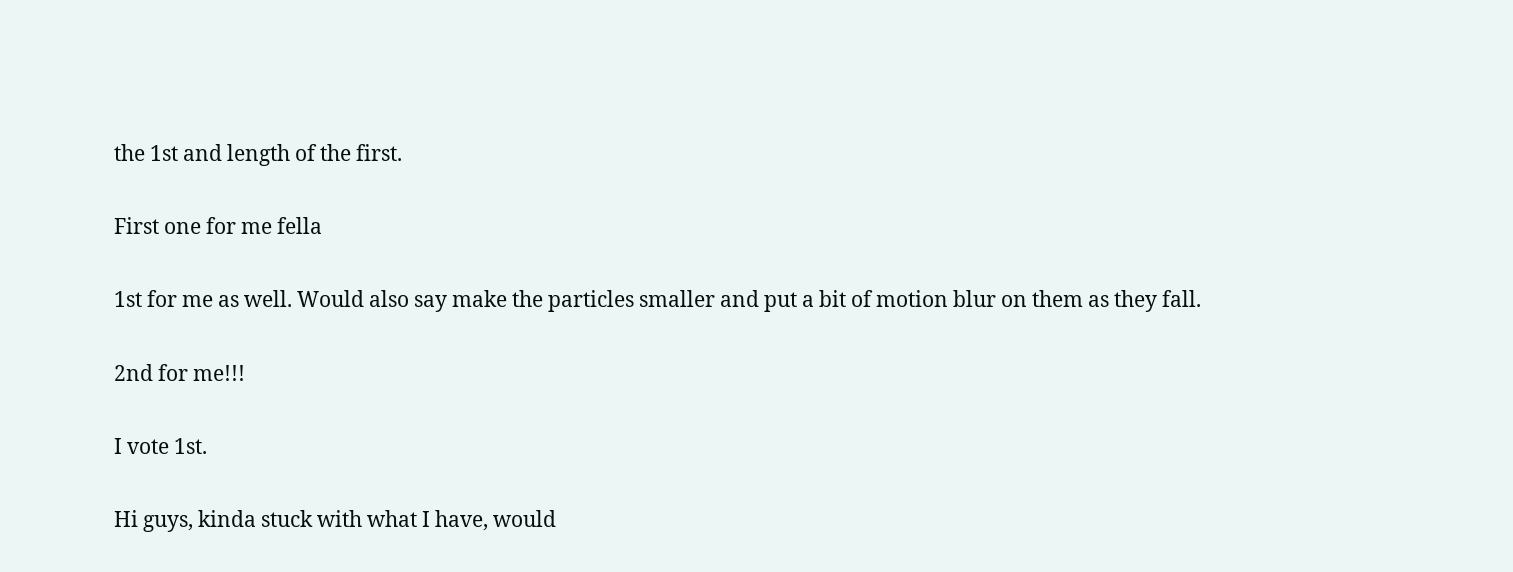the 1st and length of the first.

First one for me fella

1st for me as well. Would also say make the particles smaller and put a bit of motion blur on them as they fall.

2nd for me!!!

I vote 1st.

Hi guys, kinda stuck with what I have, would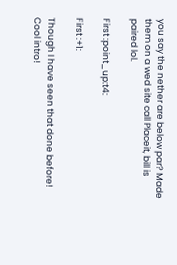you say the nether are below par? Made them on a wed site call Placeit, bill is paired lol.

First :point_up:t4:

First :+1:

Though I have seen that done before!
Cool intro!